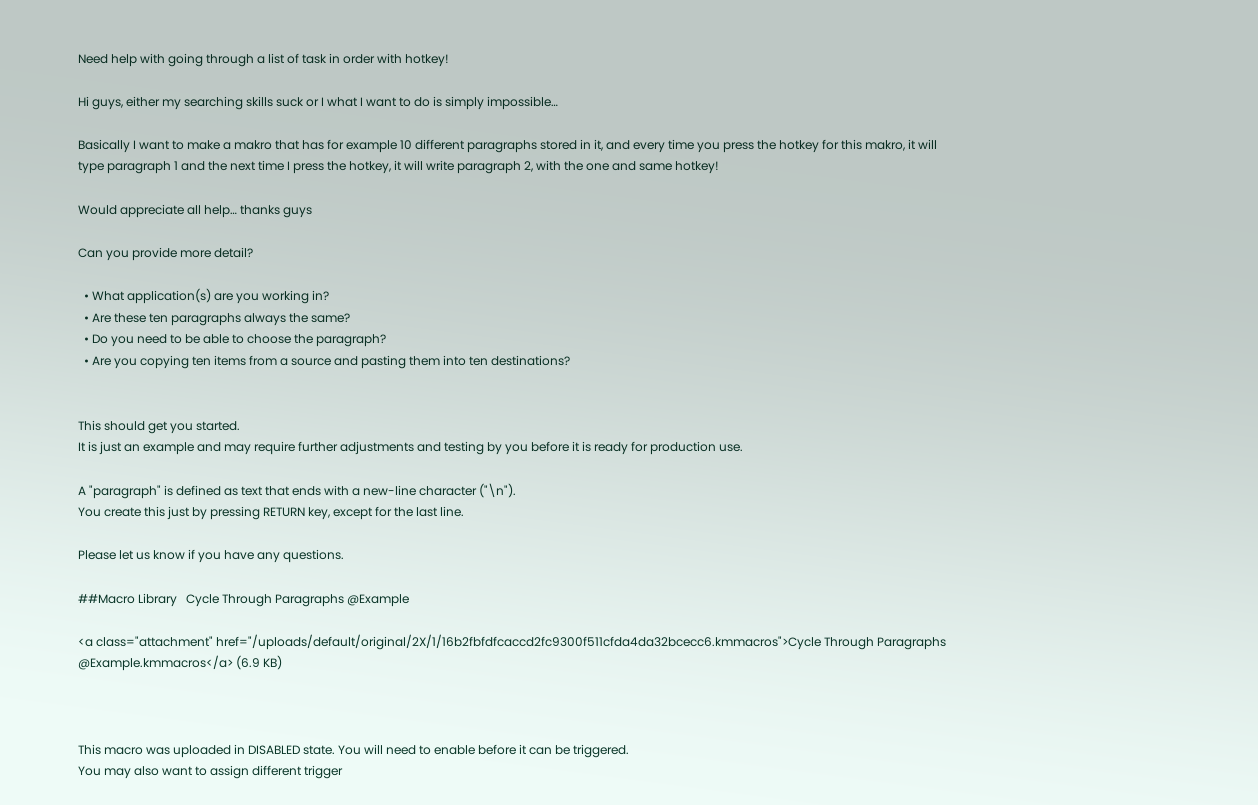Need help with going through a list of task in order with hotkey!

Hi guys, either my searching skills suck or I what I want to do is simply impossible…

Basically I want to make a makro that has for example 10 different paragraphs stored in it, and every time you press the hotkey for this makro, it will type paragraph 1 and the next time I press the hotkey, it will write paragraph 2, with the one and same hotkey!

Would appreciate all help… thanks guys

Can you provide more detail?

  • What application(s) are you working in?
  • Are these ten paragraphs always the same?
  • Do you need to be able to choose the paragraph?
  • Are you copying ten items from a source and pasting them into ten destinations?


This should get you started.
It is just an example and may require further adjustments and testing by you before it is ready for production use.

A "paragraph" is defined as text that ends with a new-line character ("\n").
You create this just by pressing RETURN key, except for the last line.

Please let us know if you have any questions.

##Macro Library   Cycle Through Paragraphs @Example

<a class="attachment" href="/uploads/default/original/2X/1/16b2fbfdfcaccd2fc9300f511cfda4da32bcecc6.kmmacros">Cycle Through Paragraphs @Example.kmmacros</a> (6.9 KB)



This macro was uploaded in DISABLED state. You will need to enable before it can be triggered.
You may also want to assign different trigger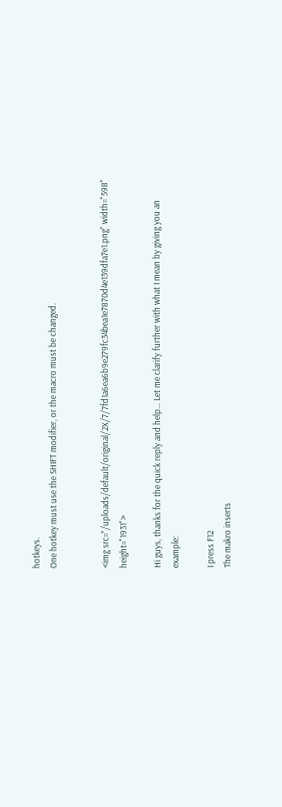hotkeys.
One hotkey must use the SHIFT modifier, or the macro must be changed.


<img src="/uploads/default/original/2X/7/7fd1a6ea6b9e279fc34bea1e7870d4e139dfa7e1.png" width="598" height="1931">

Hi guys, thanks for the quick reply and help… Let me clarify further with what I mean by giving you an example:

I press F12
The makro inserts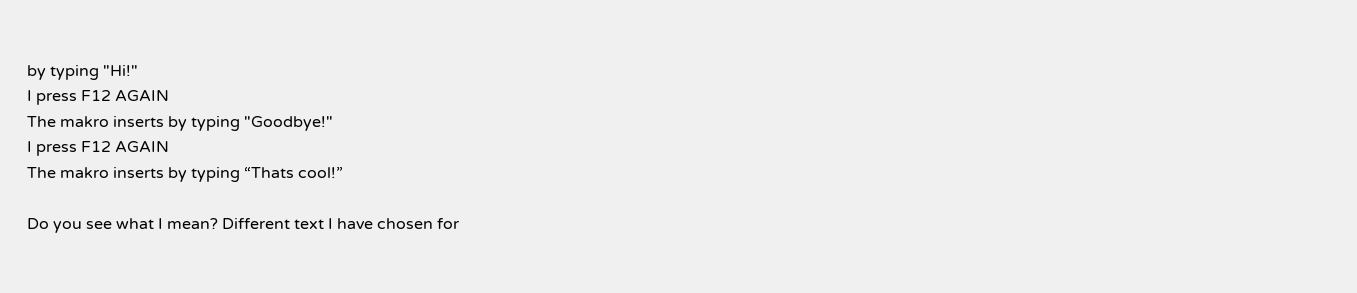by typing "Hi!"
I press F12 AGAIN
The makro inserts by typing "Goodbye!"
I press F12 AGAIN
The makro inserts by typing “Thats cool!”

Do you see what I mean? Different text I have chosen for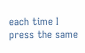each time I press the same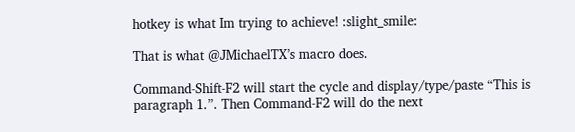hotkey is what Im trying to achieve! :slight_smile:

That is what @JMichaelTX’s macro does.

Command-Shift-F2 will start the cycle and display/type/paste “This is paragraph 1.”. Then Command-F2 will do the next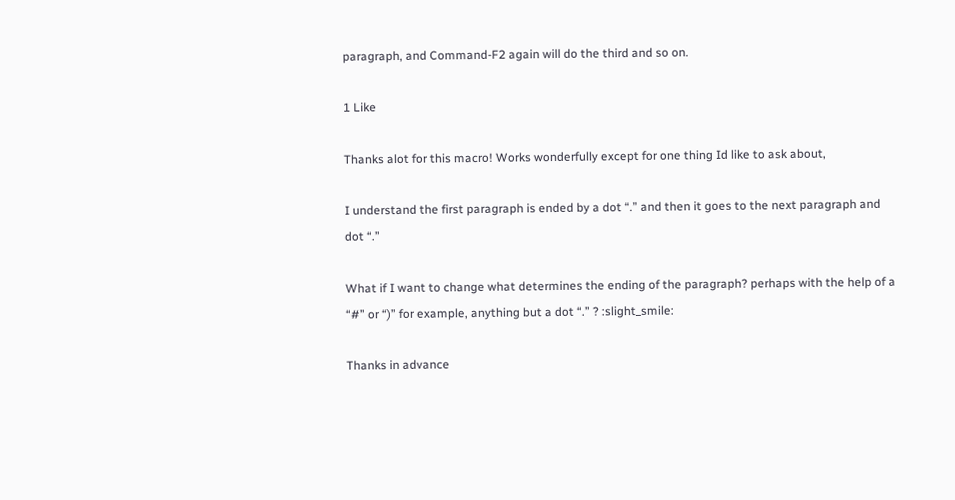paragraph, and Command-F2 again will do the third and so on.

1 Like

Thanks alot for this macro! Works wonderfully except for one thing Id like to ask about,

I understand the first paragraph is ended by a dot “.” and then it goes to the next paragraph and dot “.”

What if I want to change what determines the ending of the paragraph? perhaps with the help of a “#” or “)” for example, anything but a dot “.” ? :slight_smile:

Thanks in advance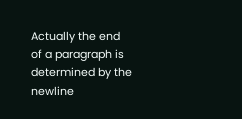Actually the end of a paragraph is determined by the newline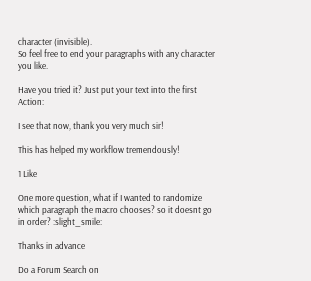character (invisible).
So feel free to end your paragraphs with any character you like.

Have you tried it? Just put your text into the first Action:

I see that now, thank you very much sir!

This has helped my workflow tremendously!

1 Like

One more question, what if I wanted to randomize which paragraph the macro chooses? so it doesnt go in order? :slight_smile:

Thanks in advance

Do a Forum Search on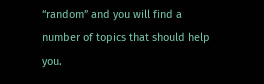“random” and you will find a number of topics that should help you.